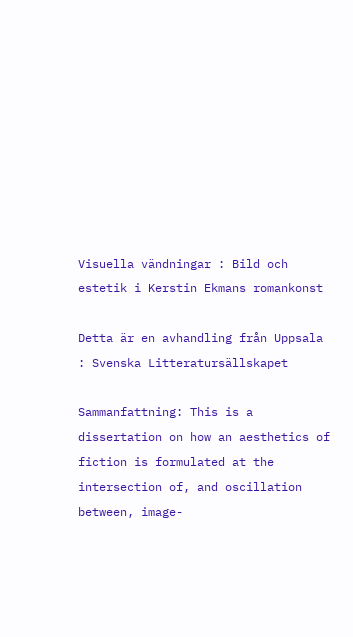Visuella vändningar : Bild och estetik i Kerstin Ekmans romankonst

Detta är en avhandling från Uppsala : Svenska Litteratursällskapet

Sammanfattning: This is a dissertation on how an aesthetics of fiction is formulated at the intersection of, and oscillation between, image-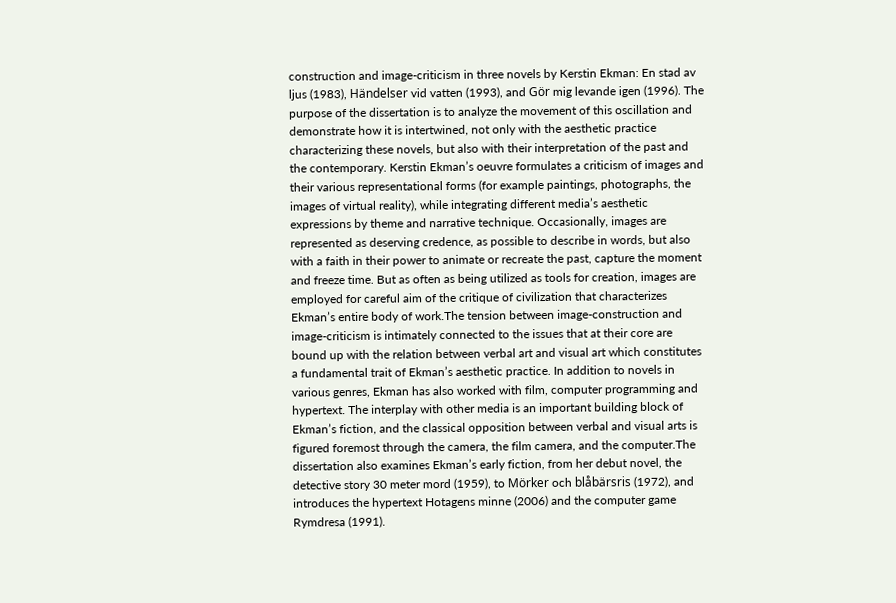construction and image-criticism in three novels by Kerstin Ekman: En stad av ljus (1983), Händelser vid vatten (1993), and Gör mig levande igen (1996). The purpose of the dissertation is to analyze the movement of this oscillation and demonstrate how it is intertwined, not only with the aesthetic practice characterizing these novels, but also with their interpretation of the past and the contemporary. Kerstin Ekman’s oeuvre formulates a criticism of images and their various representational forms (for example paintings, photographs, the images of virtual reality), while integrating different media’s aesthetic expressions by theme and narrative technique. Occasionally, images are represented as deserving credence, as possible to describe in words, but also with a faith in their power to animate or recreate the past, capture the moment and freeze time. But as often as being utilized as tools for creation, images are employed for careful aim of the critique of civilization that characterizes Ekman’s entire body of work.The tension between image-construction and image-criticism is intimately connected to the issues that at their core are bound up with the relation between verbal art and visual art which constitutes a fundamental trait of Ekman’s aesthetic practice. In addition to novels in various genres, Ekman has also worked with film, computer programming and hypertext. The interplay with other media is an important building block of Ekman’s fiction, and the classical opposition between verbal and visual arts is figured foremost through the camera, the film camera, and the computer.The dissertation also examines Ekman’s early fiction, from her debut novel, the detective story 30 meter mord (1959), to Mörker och blåbärsris (1972), and introduces the hypertext Hotagens minne (2006) and the computer game Rymdresa (1991).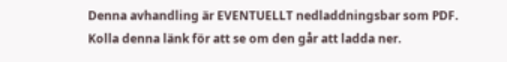Denna avhandling är EVENTUELLT nedladdningsbar som PDF. Kolla denna länk för att se om den går att ladda ner.